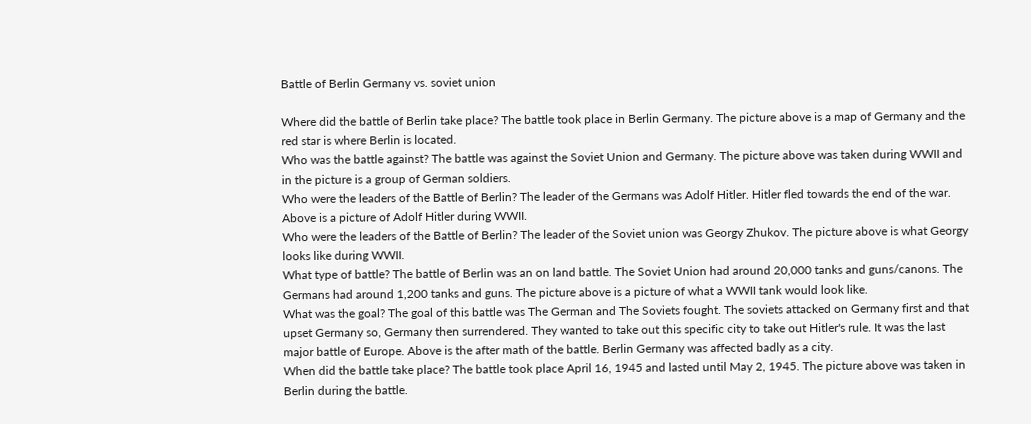Battle of Berlin Germany vs. soviet union

Where did the battle of Berlin take place? The battle took place in Berlin Germany. The picture above is a map of Germany and the red star is where Berlin is located.
Who was the battle against? The battle was against the Soviet Union and Germany. The picture above was taken during WWII and in the picture is a group of German soldiers.
Who were the leaders of the Battle of Berlin? The leader of the Germans was Adolf Hitler. Hitler fled towards the end of the war. Above is a picture of Adolf Hitler during WWII.
Who were the leaders of the Battle of Berlin? The leader of the Soviet union was Georgy Zhukov. The picture above is what Georgy looks like during WWII.
What type of battle? The battle of Berlin was an on land battle. The Soviet Union had around 20,000 tanks and guns/canons. The Germans had around 1,200 tanks and guns. The picture above is a picture of what a WWII tank would look like.
What was the goal? The goal of this battle was The German and The Soviets fought. The soviets attacked on Germany first and that upset Germany so, Germany then surrendered. They wanted to take out this specific city to take out Hitler's rule. It was the last major battle of Europe. Above is the after math of the battle. Berlin Germany was affected badly as a city.
When did the battle take place? The battle took place April 16, 1945 and lasted until May 2, 1945. The picture above was taken in Berlin during the battle.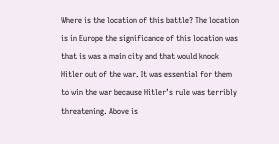Where is the location of this battle? The location is in Europe the significance of this location was that is was a main city and that would knock Hitler out of the war. It was essential for them to win the war because Hitler’s rule was terribly threatening. Above is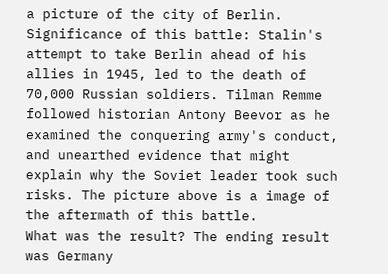a picture of the city of Berlin.
Significance of this battle: Stalin's attempt to take Berlin ahead of his allies in 1945, led to the death of 70,000 Russian soldiers. Tilman Remme followed historian Antony Beevor as he examined the conquering army's conduct, and unearthed evidence that might explain why the Soviet leader took such risks. The picture above is a image of the aftermath of this battle.
What was the result? The ending result was Germany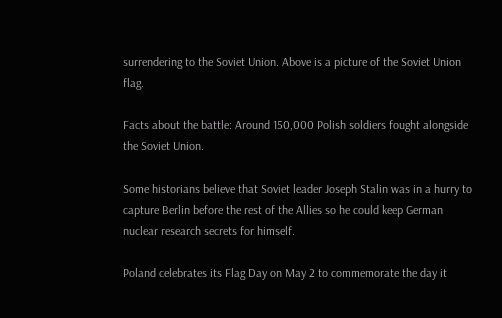surrendering to the Soviet Union. Above is a picture of the Soviet Union flag.

Facts about the battle: Around 150,000 Polish soldiers fought alongside the Soviet Union.

Some historians believe that Soviet leader Joseph Stalin was in a hurry to capture Berlin before the rest of the Allies so he could keep German nuclear research secrets for himself.

Poland celebrates its Flag Day on May 2 to commemorate the day it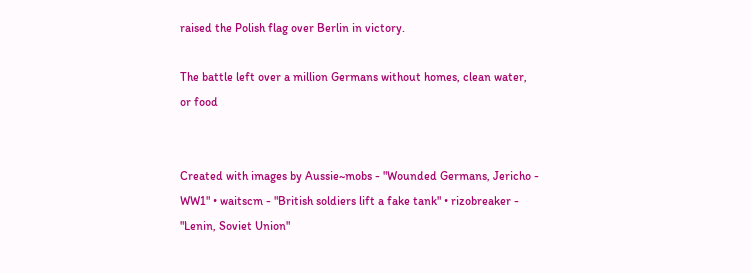raised the Polish flag over Berlin in victory.

The battle left over a million Germans without homes, clean water, or food


Created with images by Aussie~mobs - "Wounded Germans, Jericho - WW1" • waitscm - "British soldiers lift a fake tank" • rizobreaker - "Lenin, Soviet Union"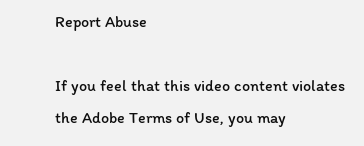Report Abuse

If you feel that this video content violates the Adobe Terms of Use, you may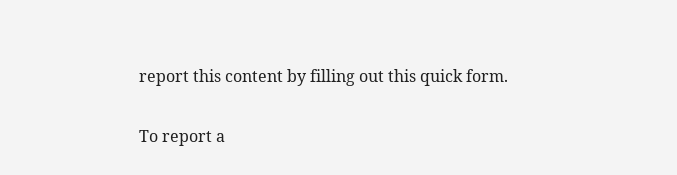report this content by filling out this quick form.

To report a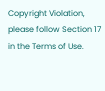Copyright Violation, please follow Section 17 in the Terms of Use.